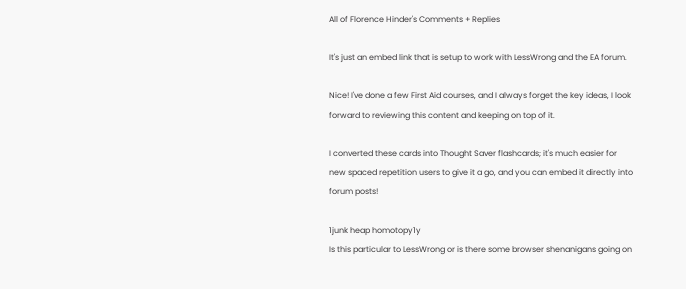All of Florence Hinder's Comments + Replies

It's just an embed link that is setup to work with LessWrong and the EA forum.

Nice! I've done a few First Aid courses, and I always forget the key ideas, I look forward to reviewing this content and keeping on top of it.

I converted these cards into Thought Saver flashcards; it's much easier for new spaced repetition users to give it a go, and you can embed it directly into forum posts!

1junk heap homotopy1y
Is this particular to LessWrong or is there some browser shenanigans going on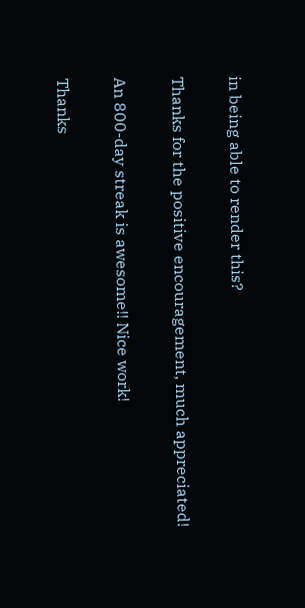in being able to render this?

Thanks for the positive encouragement, much appreciated!

An 800-day streak is awesome!! Nice work!

Thanks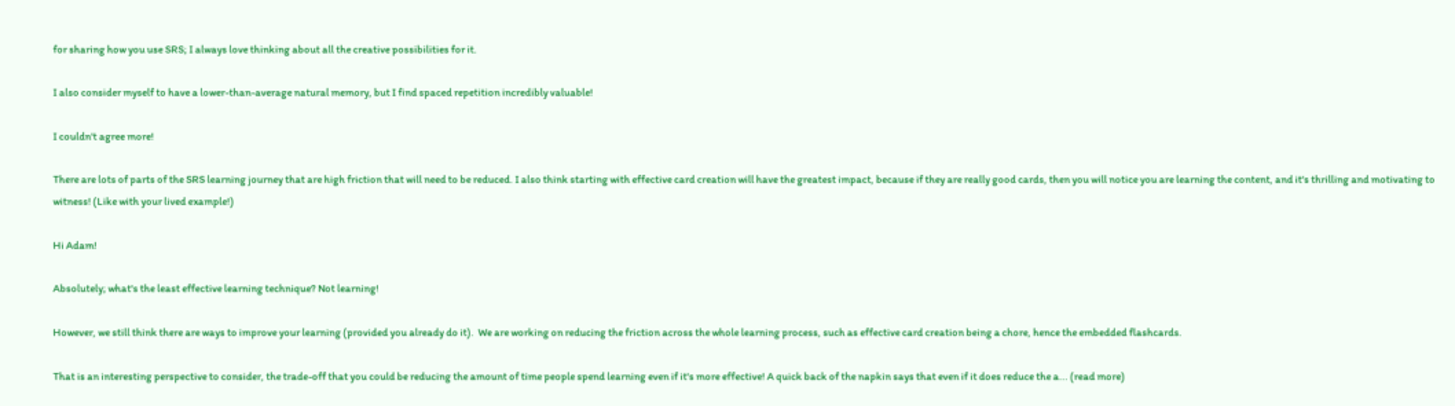for sharing how you use SRS; I always love thinking about all the creative possibilities for it.

I also consider myself to have a lower-than-average natural memory, but I find spaced repetition incredibly valuable!

I couldn't agree more!

There are lots of parts of the SRS learning journey that are high friction that will need to be reduced. I also think starting with effective card creation will have the greatest impact, because if they are really good cards, then you will notice you are learning the content, and it's thrilling and motivating to witness! (Like with your lived example!)

Hi Adam!

Absolutely; what's the least effective learning technique? Not learning!

However, we still think there are ways to improve your learning (provided you already do it).  We are working on reducing the friction across the whole learning process, such as effective card creation being a chore, hence the embedded flashcards.

That is an interesting perspective to consider, the trade-off that you could be reducing the amount of time people spend learning even if it's more effective! A quick back of the napkin says that even if it does reduce the a... (read more)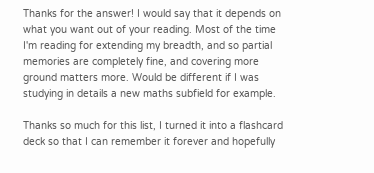Thanks for the answer! I would say that it depends on what you want out of your reading. Most of the time I'm reading for extending my breadth, and so partial memories are completely fine, and covering more ground matters more. Would be different if I was studying in details a new maths subfield for example.

Thanks so much for this list, I turned it into a flashcard deck so that I can remember it forever and hopefully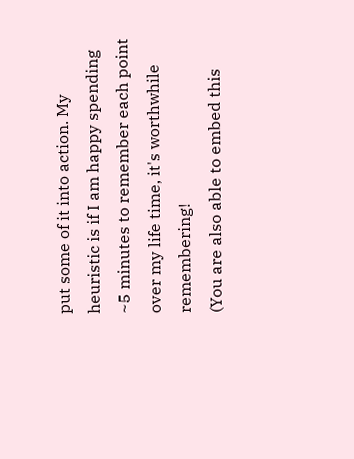put some of it into action. My heuristic is if I am happy spending ~5 minutes to remember each point over my life time, it's worthwhile remembering!
(You are also able to embed this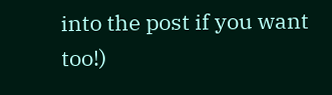into the post if you want too!)